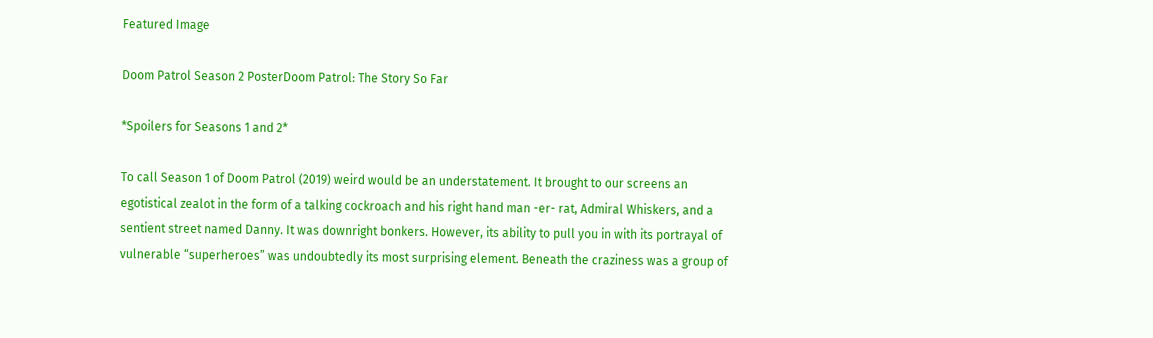Featured Image

Doom Patrol Season 2 PosterDoom Patrol: The Story So Far

*Spoilers for Seasons 1 and 2*

To call Season 1 of Doom Patrol (2019) weird would be an understatement. It brought to our screens an egotistical zealot in the form of a talking cockroach and his right hand man -er- rat, Admiral Whiskers, and a sentient street named Danny. It was downright bonkers. However, its ability to pull you in with its portrayal of vulnerable “superheroes” was undoubtedly its most surprising element. Beneath the craziness was a group of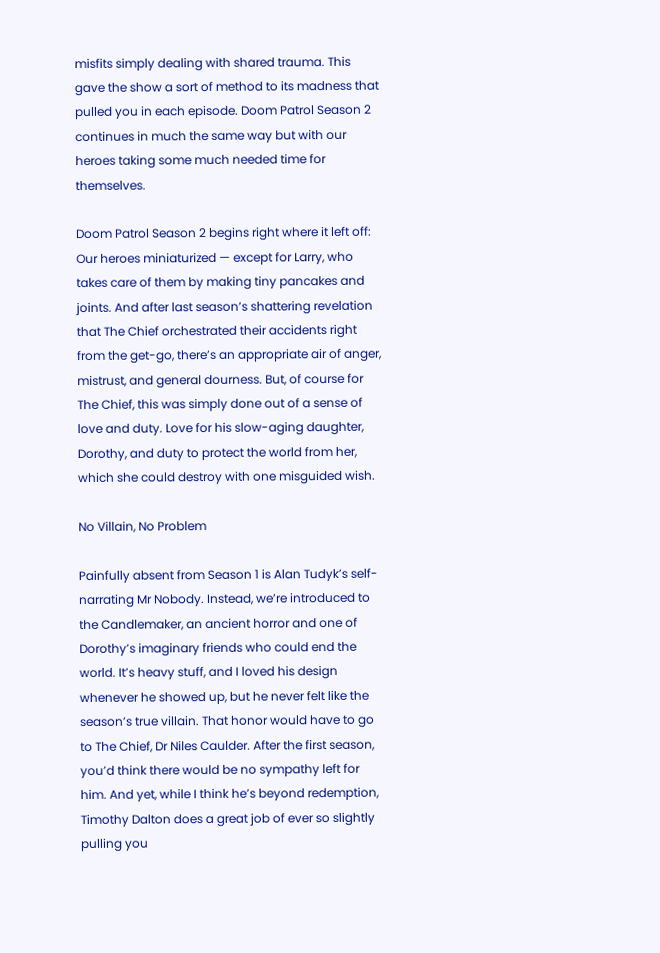misfits simply dealing with shared trauma. This gave the show a sort of method to its madness that pulled you in each episode. Doom Patrol Season 2 continues in much the same way but with our heroes taking some much needed time for themselves.

Doom Patrol Season 2 begins right where it left off: Our heroes miniaturized — except for Larry, who takes care of them by making tiny pancakes and joints. And after last season’s shattering revelation that The Chief orchestrated their accidents right from the get-go, there’s an appropriate air of anger, mistrust, and general dourness. But, of course for The Chief, this was simply done out of a sense of love and duty. Love for his slow-aging daughter, Dorothy, and duty to protect the world from her, which she could destroy with one misguided wish.

No Villain, No Problem

Painfully absent from Season 1 is Alan Tudyk’s self-narrating Mr Nobody. Instead, we’re introduced to the Candlemaker, an ancient horror and one of Dorothy’s imaginary friends who could end the world. It’s heavy stuff, and I loved his design whenever he showed up, but he never felt like the season’s true villain. That honor would have to go to The Chief, Dr Niles Caulder. After the first season, you’d think there would be no sympathy left for him. And yet, while I think he’s beyond redemption, Timothy Dalton does a great job of ever so slightly pulling you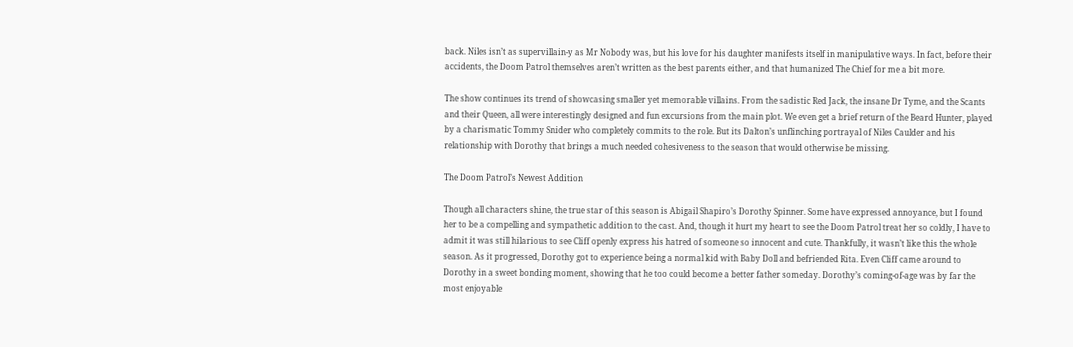back. Niles isn’t as supervillain-y as Mr Nobody was, but his love for his daughter manifests itself in manipulative ways. In fact, before their accidents, the Doom Patrol themselves aren’t written as the best parents either, and that humanized The Chief for me a bit more.

The show continues its trend of showcasing smaller yet memorable villains. From the sadistic Red Jack, the insane Dr Tyme, and the Scants and their Queen, all were interestingly designed and fun excursions from the main plot. We even get a brief return of the Beard Hunter, played by a charismatic Tommy Snider who completely commits to the role. But its Dalton’s unflinching portrayal of Niles Caulder and his relationship with Dorothy that brings a much needed cohesiveness to the season that would otherwise be missing.

The Doom Patrol’s Newest Addition

Though all characters shine, the true star of this season is Abigail Shapiro’s Dorothy Spinner. Some have expressed annoyance, but I found her to be a compelling and sympathetic addition to the cast. And, though it hurt my heart to see the Doom Patrol treat her so coldly, I have to admit it was still hilarious to see Cliff openly express his hatred of someone so innocent and cute. Thankfully, it wasn’t like this the whole season. As it progressed, Dorothy got to experience being a normal kid with Baby Doll and befriended Rita. Even Cliff came around to Dorothy in a sweet bonding moment, showing that he too could become a better father someday. Dorothy’s coming-of-age was by far the most enjoyable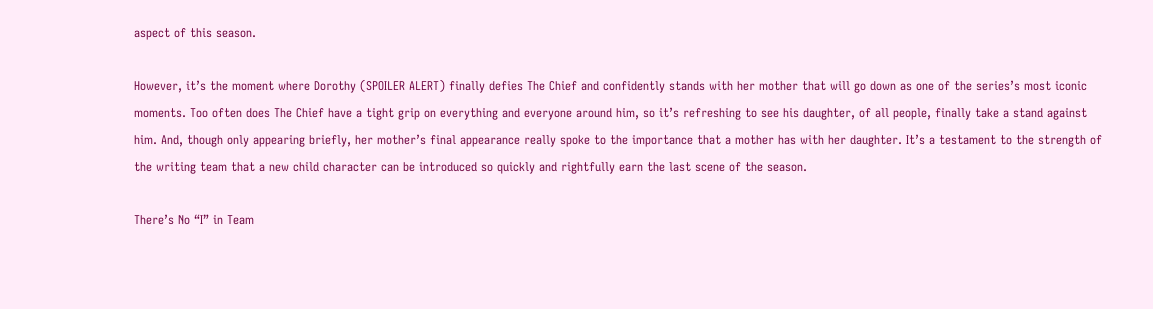aspect of this season.

However, it’s the moment where Dorothy (SPOILER ALERT) finally defies The Chief and confidently stands with her mother that will go down as one of the series’s most iconic moments. Too often does The Chief have a tight grip on everything and everyone around him, so it’s refreshing to see his daughter, of all people, finally take a stand against him. And, though only appearing briefly, her mother’s final appearance really spoke to the importance that a mother has with her daughter. It’s a testament to the strength of the writing team that a new child character can be introduced so quickly and rightfully earn the last scene of the season.

There’s No “I” in Team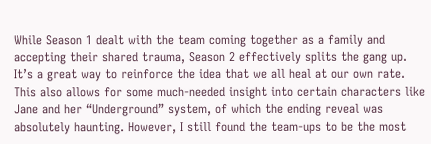While Season 1 dealt with the team coming together as a family and accepting their shared trauma, Season 2 effectively splits the gang up. It’s a great way to reinforce the idea that we all heal at our own rate. This also allows for some much-needed insight into certain characters like Jane and her “Underground” system, of which the ending reveal was absolutely haunting. However, I still found the team-ups to be the most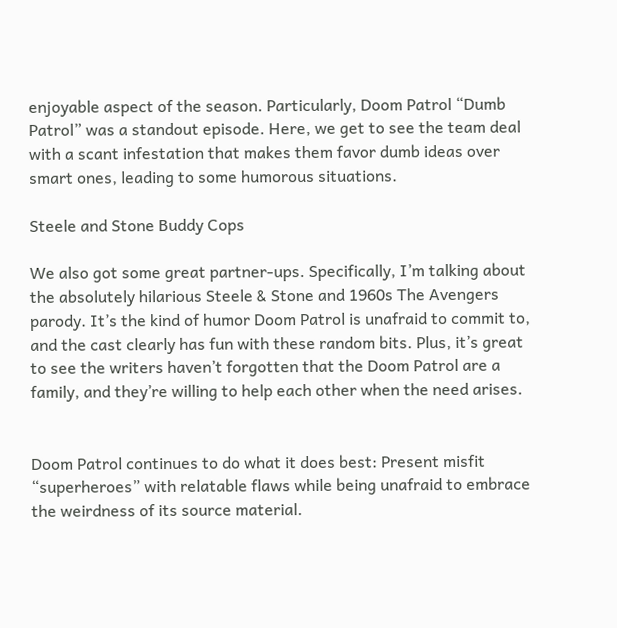enjoyable aspect of the season. Particularly, Doom Patrol “Dumb Patrol” was a standout episode. Here, we get to see the team deal with a scant infestation that makes them favor dumb ideas over smart ones, leading to some humorous situations.

Steele and Stone Buddy Cops

We also got some great partner-ups. Specifically, I’m talking about the absolutely hilarious Steele & Stone and 1960s The Avengers parody. It’s the kind of humor Doom Patrol is unafraid to commit to, and the cast clearly has fun with these random bits. Plus, it’s great to see the writers haven’t forgotten that the Doom Patrol are a family, and they’re willing to help each other when the need arises.


Doom Patrol continues to do what it does best: Present misfit “superheroes” with relatable flaws while being unafraid to embrace the weirdness of its source material.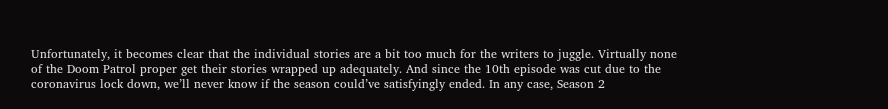Unfortunately, it becomes clear that the individual stories are a bit too much for the writers to juggle. Virtually none of the Doom Patrol proper get their stories wrapped up adequately. And since the 10th episode was cut due to the coronavirus lock down, we’ll never know if the season could’ve satisfyingly ended. In any case, Season 2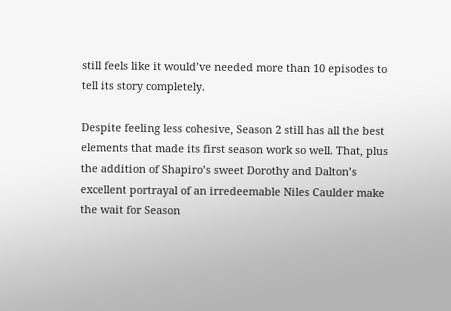still feels like it would’ve needed more than 10 episodes to tell its story completely.

Despite feeling less cohesive, Season 2 still has all the best elements that made its first season work so well. That, plus the addition of Shapiro’s sweet Dorothy and Dalton’s excellent portrayal of an irredeemable Niles Caulder make the wait for Season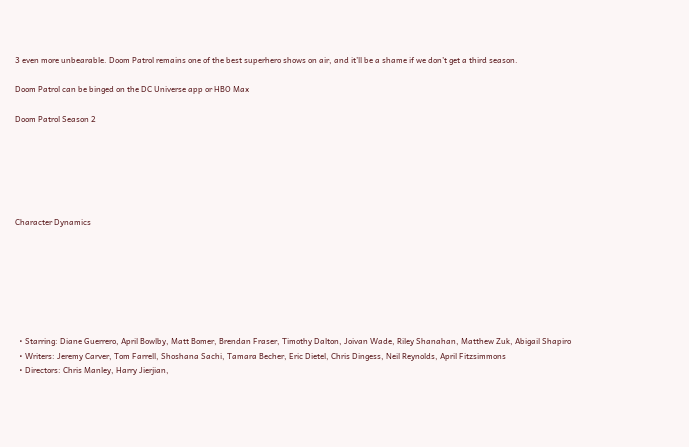3 even more unbearable. Doom Patrol remains one of the best superhero shows on air, and it’ll be a shame if we don’t get a third season.

Doom Patrol can be binged on the DC Universe app or HBO Max

Doom Patrol Season 2






Character Dynamics







  • Starring: Diane Guerrero, April Bowlby, Matt Bomer, Brendan Fraser, Timothy Dalton, Joivan Wade, Riley Shanahan, Matthew Zuk, Abigail Shapiro
  • Writers: Jeremy Carver, Tom Farrell, Shoshana Sachi, Tamara Becher, Eric Dietel, Chris Dingess, Neil Reynolds, April Fitzsimmons
  • Directors: Chris Manley, Harry Jierjian,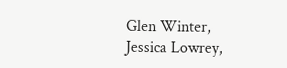Glen Winter, Jessica Lowrey,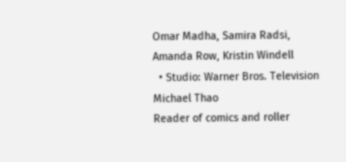Omar Madha, Samira Radsi, Amanda Row, Kristin Windell
  • Studio: Warner Bros. Television
Michael Thao
Reader of comics and roller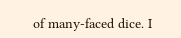of many-faced dice. I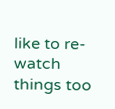like to re-watch things too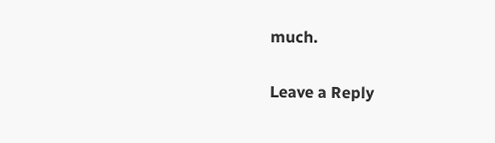much.

Leave a Reply